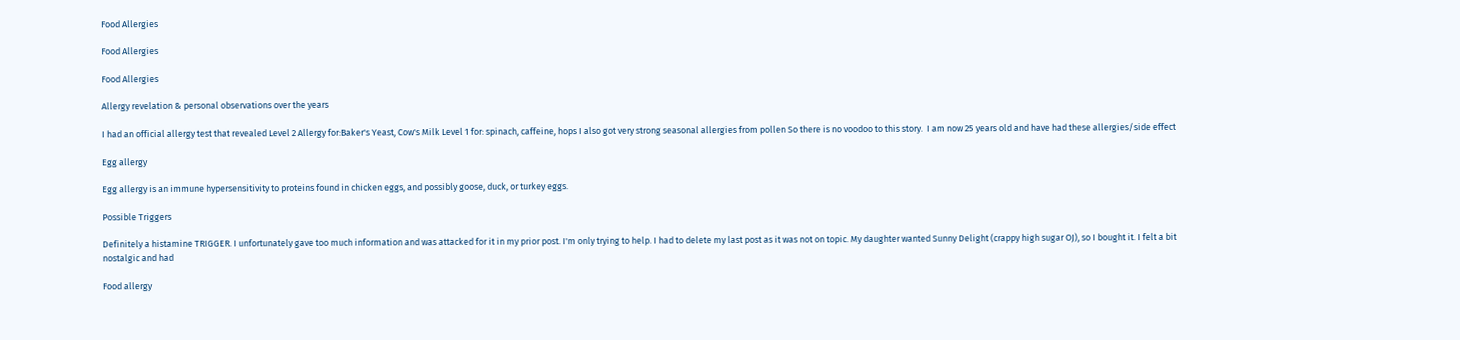Food Allergies

Food Allergies

Food Allergies

Allergy revelation & personal observations over the years

I had an official allergy test that revealed Level 2 Allergy for:Baker's Yeast, Cow's Milk Level 1 for: spinach, caffeine, hops I also got very strong seasonal allergies from pollen So there is no voodoo to this story.  I am now 25 years old and have had these allergies/side effect

Egg allergy

Egg allergy is an immune hypersensitivity to proteins found in chicken eggs, and possibly goose, duck, or turkey eggs.

Possible Triggers

Definitely a histamine TRIGGER. I unfortunately gave too much information and was attacked for it in my prior post. I'm only trying to help. I had to delete my last post as it was not on topic. My daughter wanted Sunny Delight (crappy high sugar OJ), so I bought it. I felt a bit nostalgic and had

Food allergy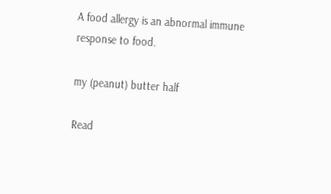A food allergy is an abnormal immune response to food.

my (peanut) butter half

Read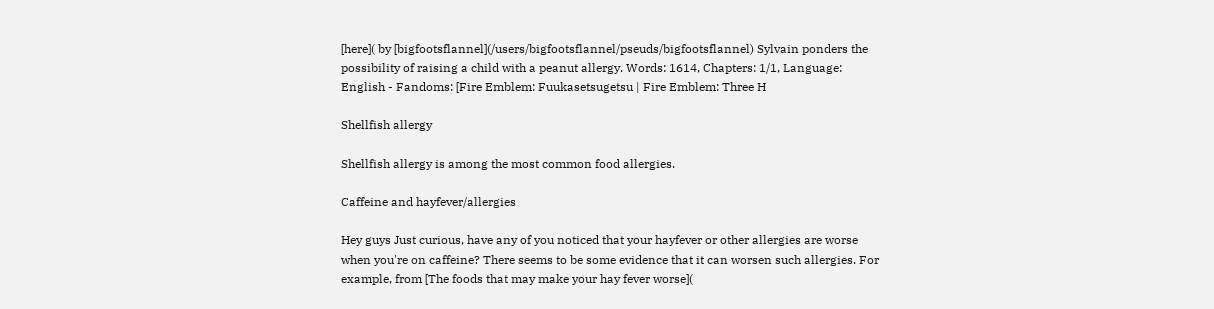[here]( by [bigfootsflannel](/users/bigfootsflannel/pseuds/bigfootsflannel) Sylvain ponders the possibility of raising a child with a peanut allergy. Words: 1614, Chapters: 1/1, Language: English - Fandoms: [Fire Emblem: Fuukasetsugetsu | Fire Emblem: Three H

Shellfish allergy

Shellfish allergy is among the most common food allergies.

Caffeine and hayfever/allergies

Hey guys Just curious, have any of you noticed that your hayfever or other allergies are worse when you're on caffeine? There seems to be some evidence that it can worsen such allergies. For example, from [The foods that may make your hay fever worse](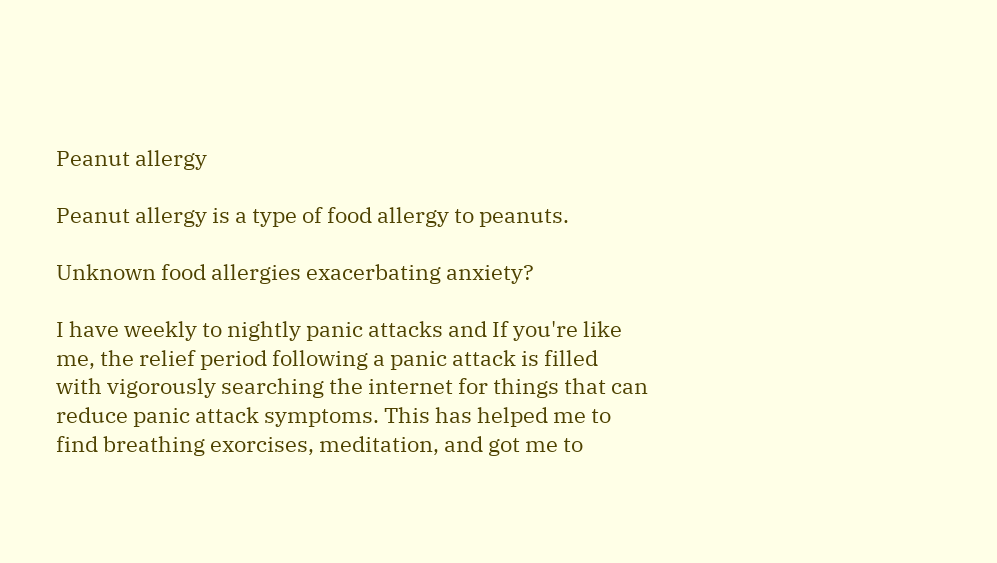Peanut allergy

Peanut allergy is a type of food allergy to peanuts.

Unknown food allergies exacerbating anxiety?

I have weekly to nightly panic attacks and If you're like me, the relief period following a panic attack is filled with vigorously searching the internet for things that can reduce panic attack symptoms. This has helped me to find breathing exorcises, meditation, and got me to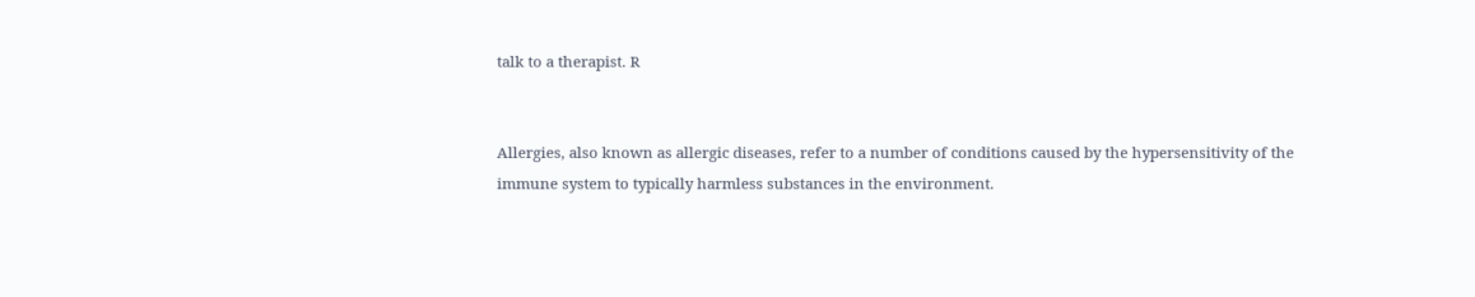talk to a therapist. R


Allergies, also known as allergic diseases, refer to a number of conditions caused by the hypersensitivity of the immune system to typically harmless substances in the environment.